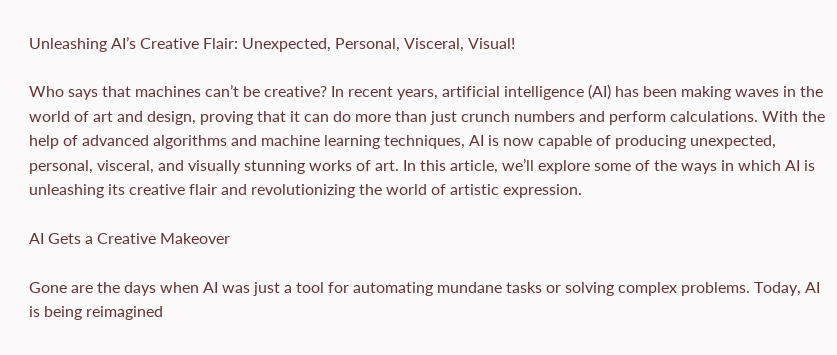Unleashing AI’s Creative Flair: Unexpected, Personal, Visceral, Visual!

Who says that machines can’t be creative? In recent years, artificial intelligence (AI) has been making waves in the world of art and design, proving that it can do more than just crunch numbers and perform calculations. With the help of advanced algorithms and machine learning techniques, AI is now capable of producing unexpected, personal, visceral, and visually stunning works of art. In this article, we’ll explore some of the ways in which AI is unleashing its creative flair and revolutionizing the world of artistic expression.

AI Gets a Creative Makeover

Gone are the days when AI was just a tool for automating mundane tasks or solving complex problems. Today, AI is being reimagined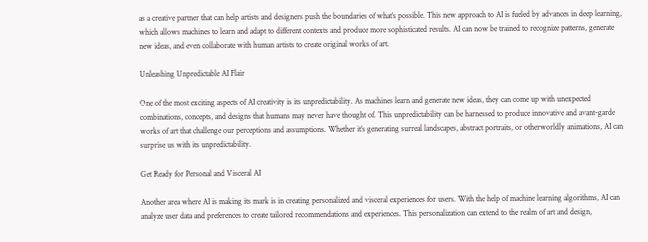as a creative partner that can help artists and designers push the boundaries of what’s possible. This new approach to AI is fueled by advances in deep learning, which allows machines to learn and adapt to different contexts and produce more sophisticated results. AI can now be trained to recognize patterns, generate new ideas, and even collaborate with human artists to create original works of art.

Unleashing Unpredictable AI Flair

One of the most exciting aspects of AI creativity is its unpredictability. As machines learn and generate new ideas, they can come up with unexpected combinations, concepts, and designs that humans may never have thought of. This unpredictability can be harnessed to produce innovative and avant-garde works of art that challenge our perceptions and assumptions. Whether it’s generating surreal landscapes, abstract portraits, or otherworldly animations, AI can surprise us with its unpredictability.

Get Ready for Personal and Visceral AI

Another area where AI is making its mark is in creating personalized and visceral experiences for users. With the help of machine learning algorithms, AI can analyze user data and preferences to create tailored recommendations and experiences. This personalization can extend to the realm of art and design,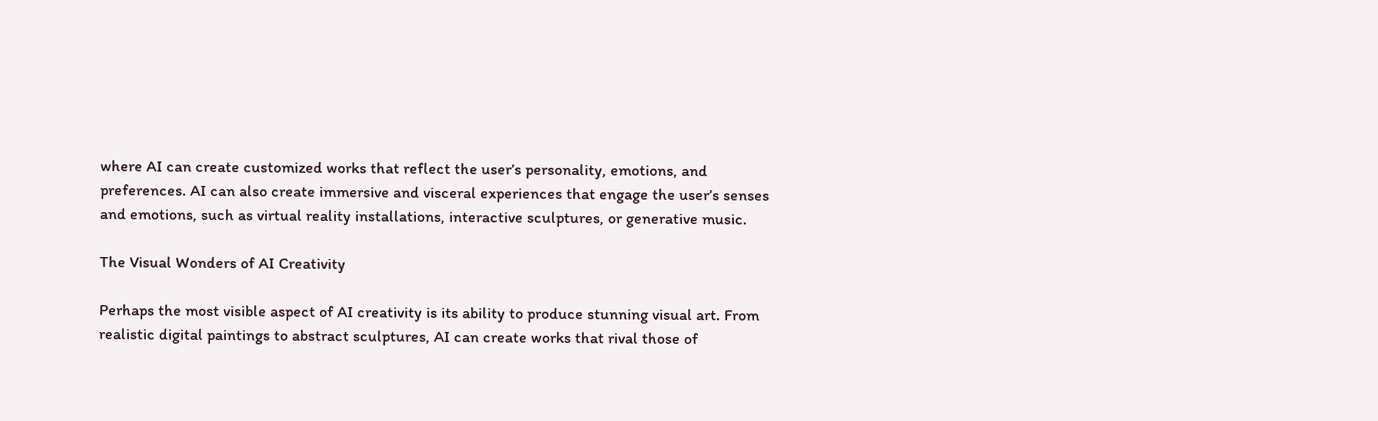where AI can create customized works that reflect the user’s personality, emotions, and preferences. AI can also create immersive and visceral experiences that engage the user’s senses and emotions, such as virtual reality installations, interactive sculptures, or generative music.

The Visual Wonders of AI Creativity

Perhaps the most visible aspect of AI creativity is its ability to produce stunning visual art. From realistic digital paintings to abstract sculptures, AI can create works that rival those of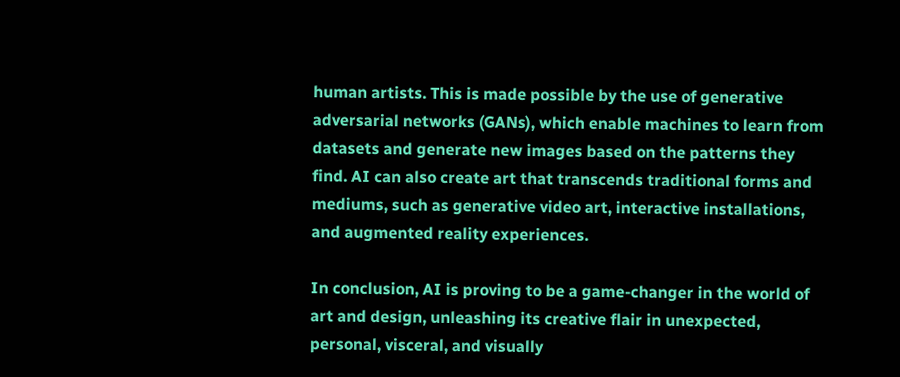human artists. This is made possible by the use of generative adversarial networks (GANs), which enable machines to learn from datasets and generate new images based on the patterns they find. AI can also create art that transcends traditional forms and mediums, such as generative video art, interactive installations, and augmented reality experiences.

In conclusion, AI is proving to be a game-changer in the world of art and design, unleashing its creative flair in unexpected, personal, visceral, and visually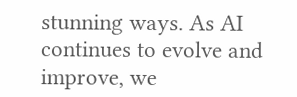stunning ways. As AI continues to evolve and improve, we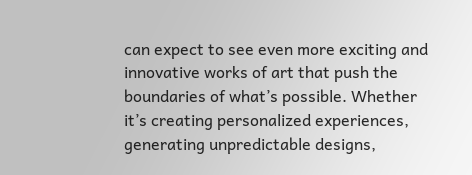can expect to see even more exciting and innovative works of art that push the boundaries of what’s possible. Whether it’s creating personalized experiences, generating unpredictable designs,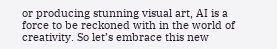or producing stunning visual art, AI is a force to be reckoned with in the world of creativity. So let’s embrace this new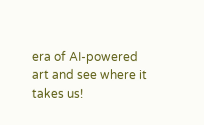era of AI-powered art and see where it takes us!